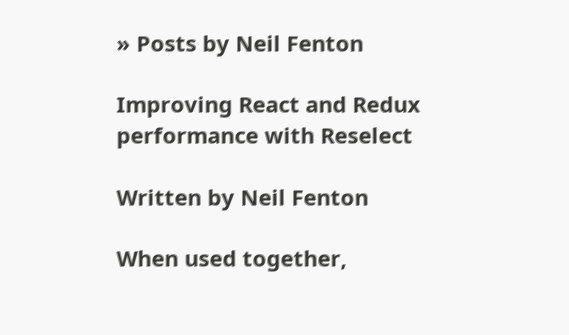» Posts by Neil Fenton

Improving React and Redux performance with Reselect

Written by Neil Fenton

When used together,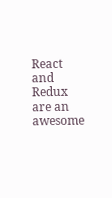React and Redux are an awesome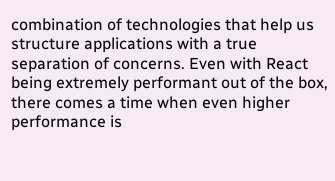combination of technologies that help us structure applications with a true separation of concerns. Even with React being extremely performant out of the box, there comes a time when even higher performance is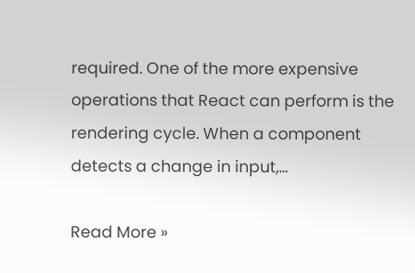required. One of the more expensive operations that React can perform is the rendering cycle. When a component detects a change in input,...

Read More »